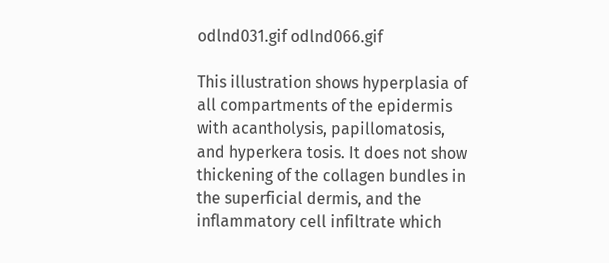odlnd031.gif odlnd066.gif

This illustration shows hyperplasia of all compartments of the epidermis with acantholysis, papillomatosis, and hyperkera tosis. It does not show thickening of the collagen bundles in the superficial dermis, and the inflammatory cell infiltrate which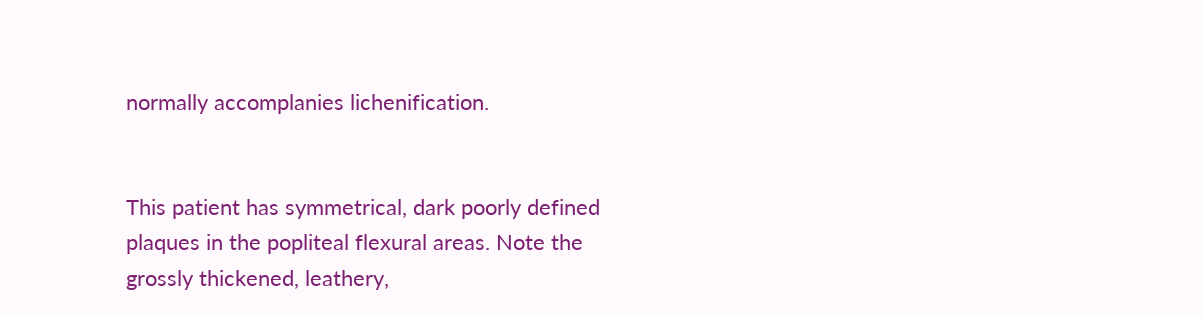normally accomplanies lichenification.


This patient has symmetrical, dark poorly defined plaques in the popliteal flexural areas. Note the grossly thickened, leathery,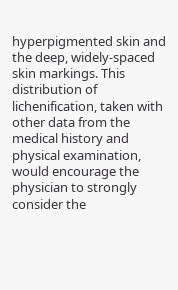hyperpigmented skin and the deep, widely-spaced skin markings. This distribution of lichenification, taken with other data from the medical history and physical examination, would encourage the physician to strongly consider the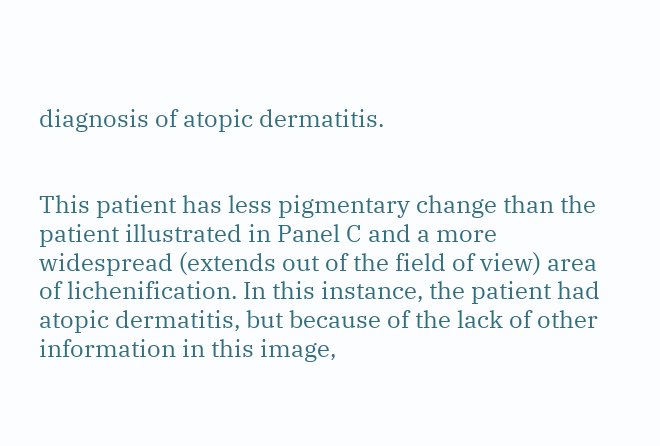diagnosis of atopic dermatitis.


This patient has less pigmentary change than the patient illustrated in Panel C and a more widespread (extends out of the field of view) area of lichenification. In this instance, the patient had atopic dermatitis, but because of the lack of other information in this image,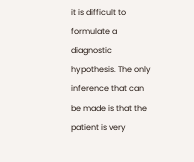it is difficult to formulate a diagnostic hypothesis. The only inference that can be made is that the patient is very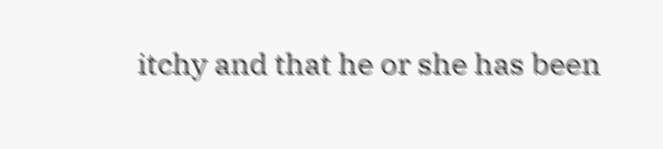itchy and that he or she has been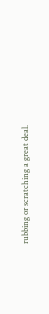rubbing or scratching a great deal.